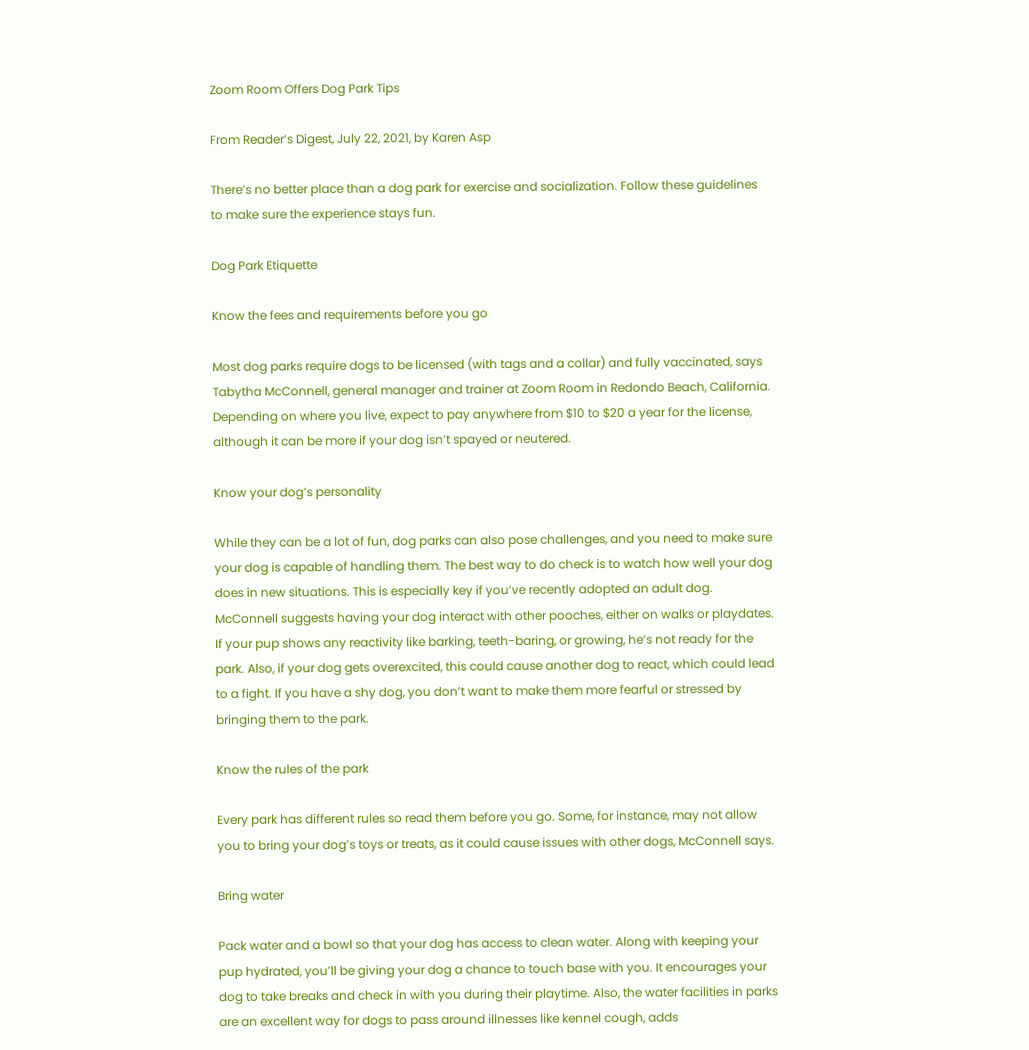Zoom Room Offers Dog Park Tips

From Reader’s Digest, July 22, 2021, by Karen Asp

There’s no better place than a dog park for exercise and socialization. Follow these guidelines to make sure the experience stays fun.

Dog Park Etiquette

Know the fees and requirements before you go

Most dog parks require dogs to be licensed (with tags and a collar) and fully vaccinated, says Tabytha McConnell, general manager and trainer at Zoom Room in Redondo Beach, California. Depending on where you live, expect to pay anywhere from $10 to $20 a year for the license, although it can be more if your dog isn’t spayed or neutered.

Know your dog’s personality

While they can be a lot of fun, dog parks can also pose challenges, and you need to make sure your dog is capable of handling them. The best way to do check is to watch how well your dog does in new situations. This is especially key if you’ve recently adopted an adult dog. McConnell suggests having your dog interact with other pooches, either on walks or playdates. If your pup shows any reactivity like barking, teeth-baring, or growing, he’s not ready for the park. Also, if your dog gets overexcited, this could cause another dog to react, which could lead to a fight. If you have a shy dog, you don’t want to make them more fearful or stressed by bringing them to the park.

Know the rules of the park

Every park has different rules so read them before you go. Some, for instance, may not allow you to bring your dog’s toys or treats, as it could cause issues with other dogs, McConnell says.

Bring water

Pack water and a bowl so that your dog has access to clean water. Along with keeping your pup hydrated, you’ll be giving your dog a chance to touch base with you. It encourages your dog to take breaks and check in with you during their playtime. Also, the water facilities in parks are an excellent way for dogs to pass around illnesses like kennel cough, adds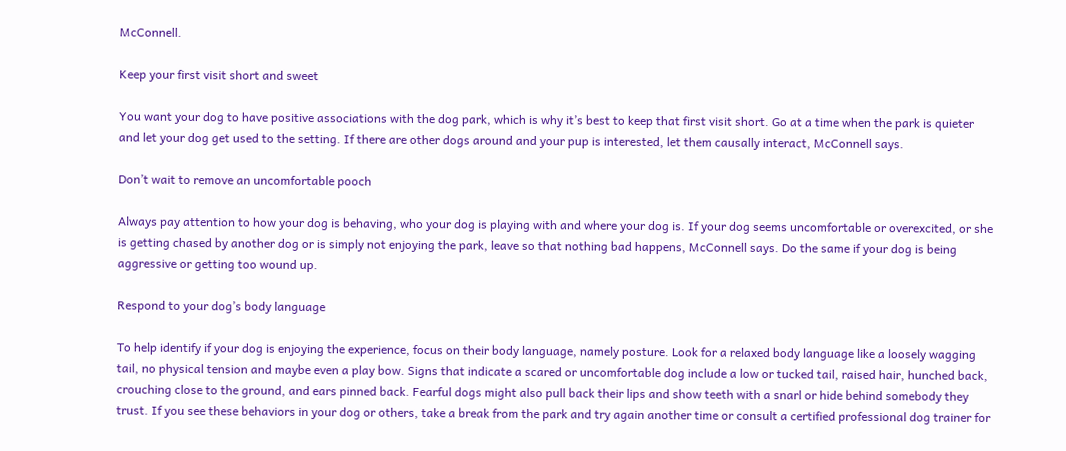McConnell.

Keep your first visit short and sweet

You want your dog to have positive associations with the dog park, which is why it’s best to keep that first visit short. Go at a time when the park is quieter and let your dog get used to the setting. If there are other dogs around and your pup is interested, let them causally interact, McConnell says.

Don’t wait to remove an uncomfortable pooch

Always pay attention to how your dog is behaving, who your dog is playing with and where your dog is. If your dog seems uncomfortable or overexcited, or she is getting chased by another dog or is simply not enjoying the park, leave so that nothing bad happens, McConnell says. Do the same if your dog is being aggressive or getting too wound up.

Respond to your dog’s body language

To help identify if your dog is enjoying the experience, focus on their body language, namely posture. Look for a relaxed body language like a loosely wagging tail, no physical tension and maybe even a play bow. Signs that indicate a scared or uncomfortable dog include a low or tucked tail, raised hair, hunched back, crouching close to the ground, and ears pinned back. Fearful dogs might also pull back their lips and show teeth with a snarl or hide behind somebody they trust. If you see these behaviors in your dog or others, take a break from the park and try again another time or consult a certified professional dog trainer for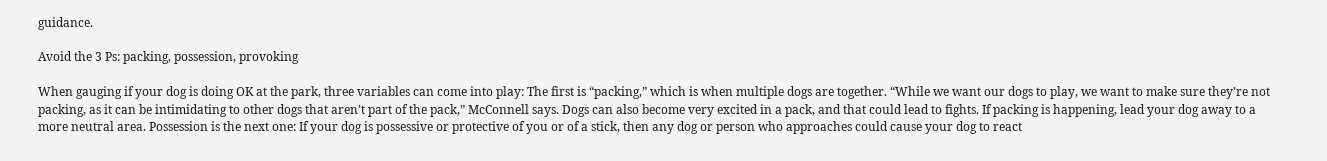guidance.

Avoid the 3 Ps: packing, possession, provoking

When gauging if your dog is doing OK at the park, three variables can come into play: The first is “packing,” which is when multiple dogs are together. “While we want our dogs to play, we want to make sure they’re not packing, as it can be intimidating to other dogs that aren’t part of the pack,” McConnell says. Dogs can also become very excited in a pack, and that could lead to fights. If packing is happening, lead your dog away to a more neutral area. Possession is the next one: If your dog is possessive or protective of you or of a stick, then any dog or person who approaches could cause your dog to react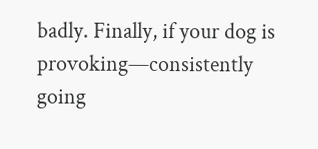badly. Finally, if your dog is provoking—consistently going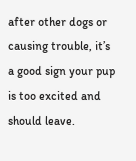after other dogs or causing trouble, it’s a good sign your pup is too excited and should leave.